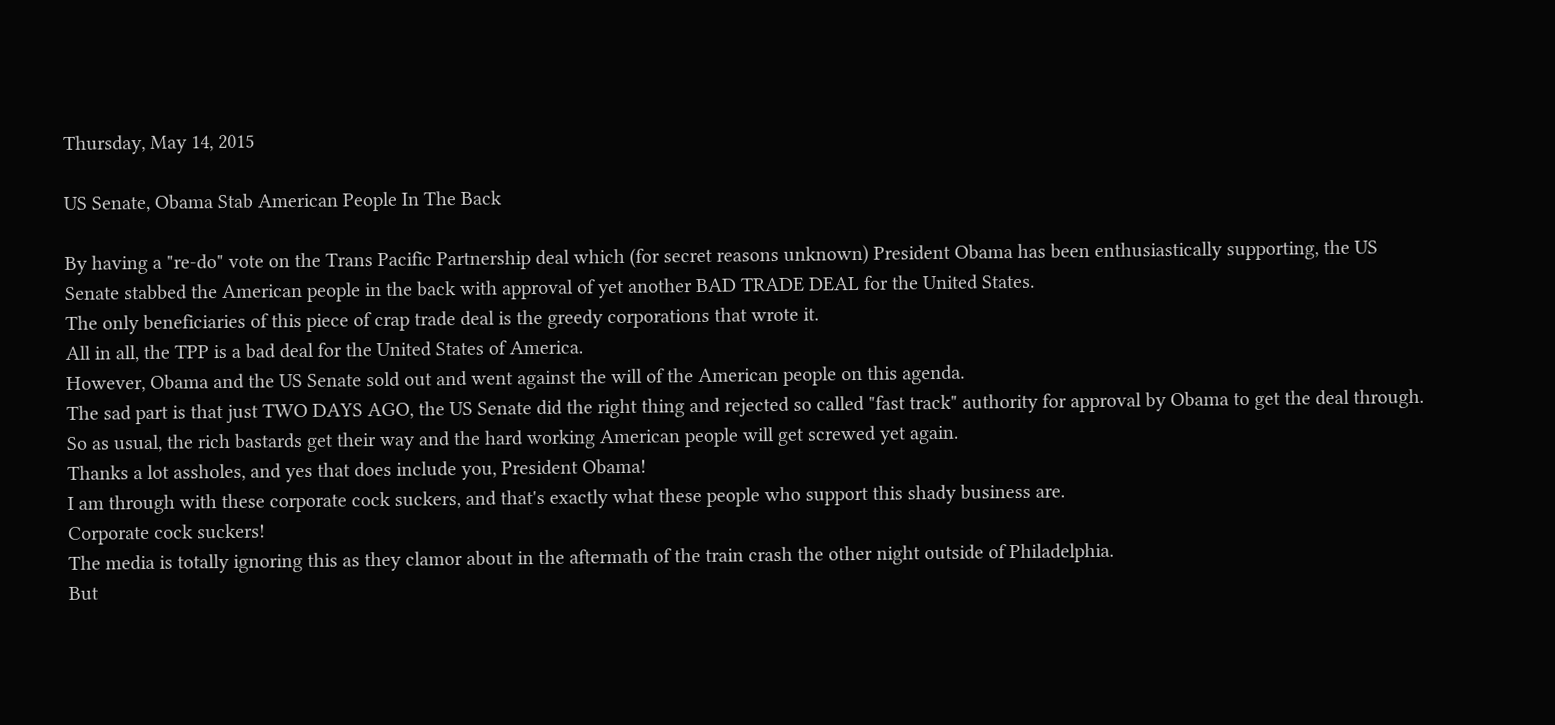Thursday, May 14, 2015

US Senate, Obama Stab American People In The Back

By having a "re-do" vote on the Trans Pacific Partnership deal which (for secret reasons unknown) President Obama has been enthusiastically supporting, the US Senate stabbed the American people in the back with approval of yet another BAD TRADE DEAL for the United States.
The only beneficiaries of this piece of crap trade deal is the greedy corporations that wrote it.
All in all, the TPP is a bad deal for the United States of America.
However, Obama and the US Senate sold out and went against the will of the American people on this agenda.
The sad part is that just TWO DAYS AGO, the US Senate did the right thing and rejected so called "fast track" authority for approval by Obama to get the deal through. So as usual, the rich bastards get their way and the hard working American people will get screwed yet again.
Thanks a lot assholes, and yes that does include you, President Obama!
I am through with these corporate cock suckers, and that's exactly what these people who support this shady business are.
Corporate cock suckers!
The media is totally ignoring this as they clamor about in the aftermath of the train crash the other night outside of Philadelphia.
But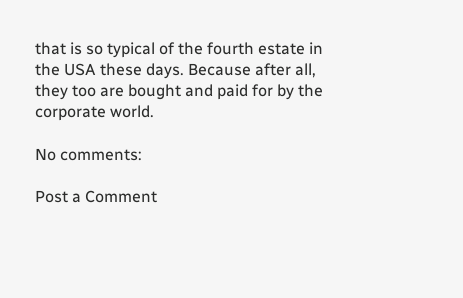that is so typical of the fourth estate in the USA these days. Because after all, they too are bought and paid for by the corporate world.

No comments:

Post a Comment